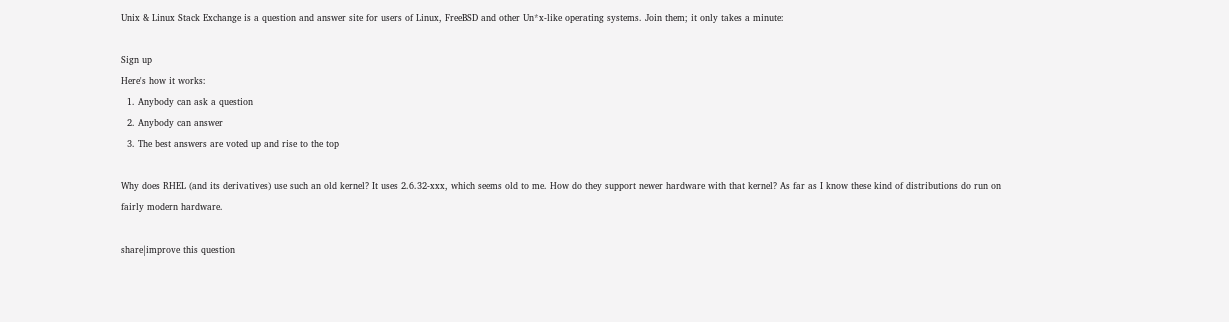Unix & Linux Stack Exchange is a question and answer site for users of Linux, FreeBSD and other Un*x-like operating systems. Join them; it only takes a minute:

Sign up
Here's how it works:
  1. Anybody can ask a question
  2. Anybody can answer
  3. The best answers are voted up and rise to the top

Why does RHEL (and its derivatives) use such an old kernel? It uses 2.6.32-xxx, which seems old to me. How do they support newer hardware with that kernel? As far as I know these kind of distributions do run on fairly modern hardware.

share|improve this question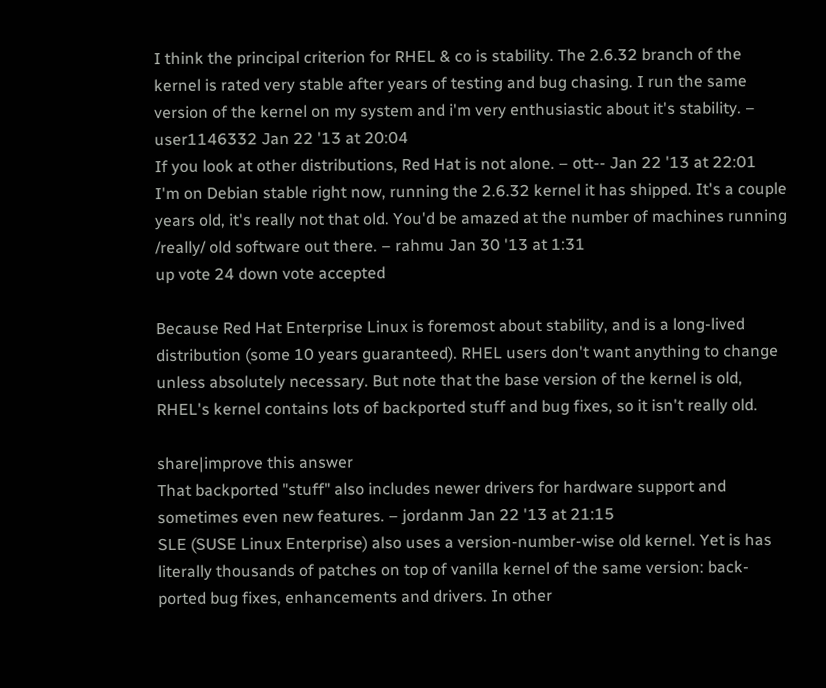I think the principal criterion for RHEL & co is stability. The 2.6.32 branch of the kernel is rated very stable after years of testing and bug chasing. I run the same version of the kernel on my system and i'm very enthusiastic about it's stability. – user1146332 Jan 22 '13 at 20:04
If you look at other distributions, Red Hat is not alone. – ott-- Jan 22 '13 at 22:01
I'm on Debian stable right now, running the 2.6.32 kernel it has shipped. It's a couple years old, it's really not that old. You'd be amazed at the number of machines running /really/ old software out there. – rahmu Jan 30 '13 at 1:31
up vote 24 down vote accepted

Because Red Hat Enterprise Linux is foremost about stability, and is a long-lived distribution (some 10 years guaranteed). RHEL users don't want anything to change unless absolutely necessary. But note that the base version of the kernel is old, RHEL's kernel contains lots of backported stuff and bug fixes, so it isn't really old.

share|improve this answer
That backported "stuff" also includes newer drivers for hardware support and sometimes even new features. – jordanm Jan 22 '13 at 21:15
SLE (SUSE Linux Enterprise) also uses a version-number-wise old kernel. Yet is has literally thousands of patches on top of vanilla kernel of the same version: back-ported bug fixes, enhancements and drivers. In other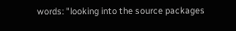words: "looking into the source packages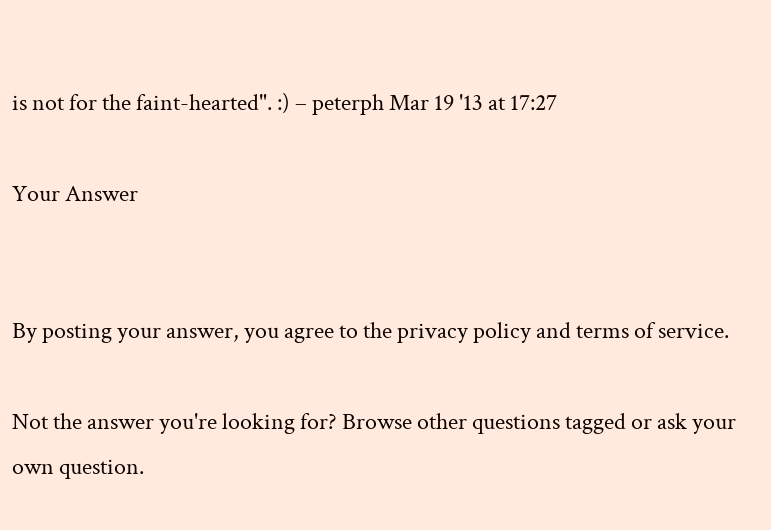is not for the faint-hearted". :) – peterph Mar 19 '13 at 17:27

Your Answer


By posting your answer, you agree to the privacy policy and terms of service.

Not the answer you're looking for? Browse other questions tagged or ask your own question.